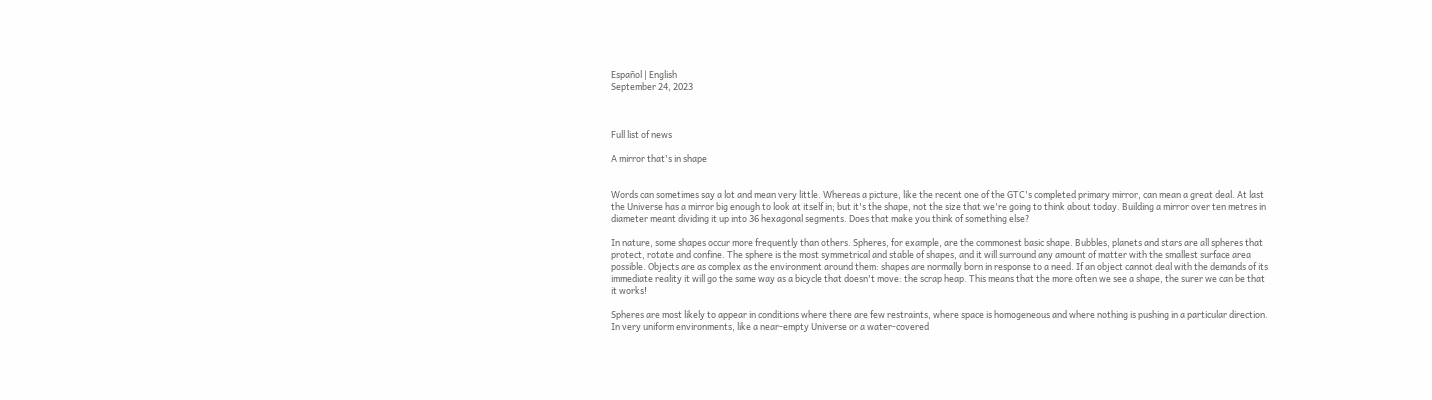Español | English
September 24, 2023



Full list of news

A mirror that's in shape


Words can sometimes say a lot and mean very little. Whereas a picture, like the recent one of the GTC's completed primary mirror, can mean a great deal. At last the Universe has a mirror big enough to look at itself in; but it's the shape, not the size that we're going to think about today. Building a mirror over ten metres in diameter meant dividing it up into 36 hexagonal segments. Does that make you think of something else?

In nature, some shapes occur more frequently than others. Spheres, for example, are the commonest basic shape. Bubbles, planets and stars are all spheres that protect, rotate and confine. The sphere is the most symmetrical and stable of shapes, and it will surround any amount of matter with the smallest surface area possible. Objects are as complex as the environment around them: shapes are normally born in response to a need. If an object cannot deal with the demands of its immediate reality it will go the same way as a bicycle that doesn't move: the scrap heap. This means that the more often we see a shape, the surer we can be that it works!

Spheres are most likely to appear in conditions where there are few restraints, where space is homogeneous and where nothing is pushing in a particular direction. In very uniform environments, like a near-empty Universe or a water-covered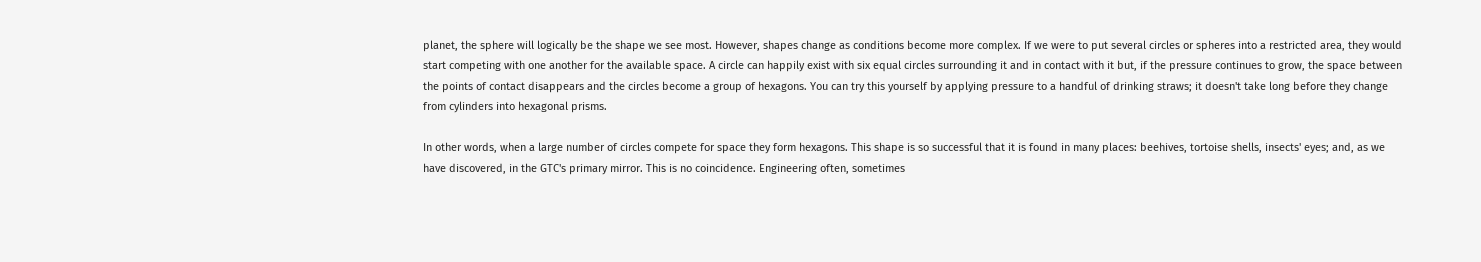planet, the sphere will logically be the shape we see most. However, shapes change as conditions become more complex. If we were to put several circles or spheres into a restricted area, they would start competing with one another for the available space. A circle can happily exist with six equal circles surrounding it and in contact with it but, if the pressure continues to grow, the space between the points of contact disappears and the circles become a group of hexagons. You can try this yourself by applying pressure to a handful of drinking straws; it doesn't take long before they change from cylinders into hexagonal prisms.

In other words, when a large number of circles compete for space they form hexagons. This shape is so successful that it is found in many places: beehives, tortoise shells, insects' eyes; and, as we have discovered, in the GTC's primary mirror. This is no coincidence. Engineering often, sometimes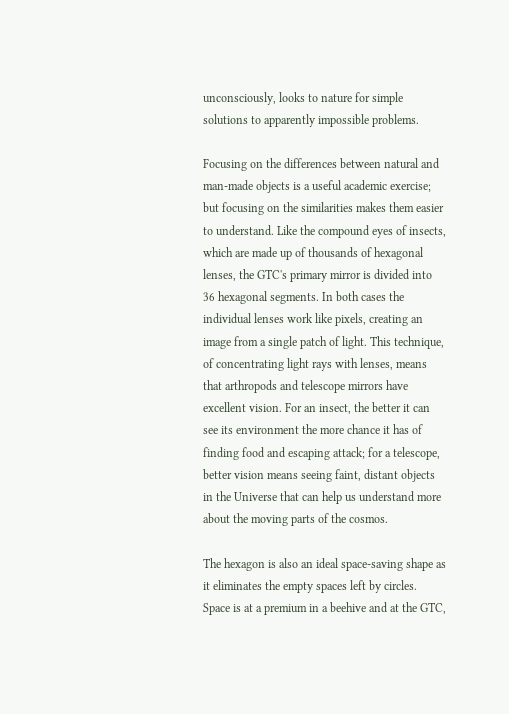unconsciously, looks to nature for simple solutions to apparently impossible problems.

Focusing on the differences between natural and man-made objects is a useful academic exercise; but focusing on the similarities makes them easier to understand. Like the compound eyes of insects, which are made up of thousands of hexagonal lenses, the GTC's primary mirror is divided into 36 hexagonal segments. In both cases the individual lenses work like pixels, creating an image from a single patch of light. This technique, of concentrating light rays with lenses, means that arthropods and telescope mirrors have excellent vision. For an insect, the better it can see its environment the more chance it has of finding food and escaping attack; for a telescope, better vision means seeing faint, distant objects in the Universe that can help us understand more about the moving parts of the cosmos.

The hexagon is also an ideal space-saving shape as it eliminates the empty spaces left by circles. Space is at a premium in a beehive and at the GTC,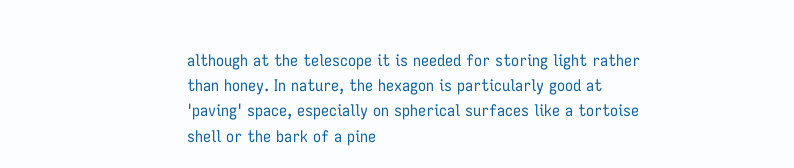although at the telescope it is needed for storing light rather than honey. In nature, the hexagon is particularly good at 'paving' space, especially on spherical surfaces like a tortoise shell or the bark of a pine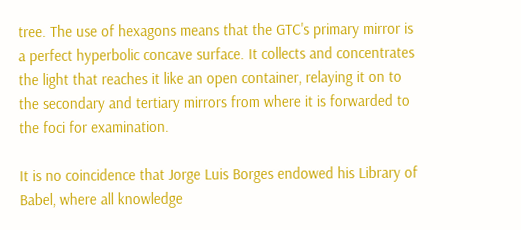tree. The use of hexagons means that the GTC's primary mirror is a perfect hyperbolic concave surface. It collects and concentrates the light that reaches it like an open container, relaying it on to the secondary and tertiary mirrors from where it is forwarded to the foci for examination.

It is no coincidence that Jorge Luis Borges endowed his Library of Babel, where all knowledge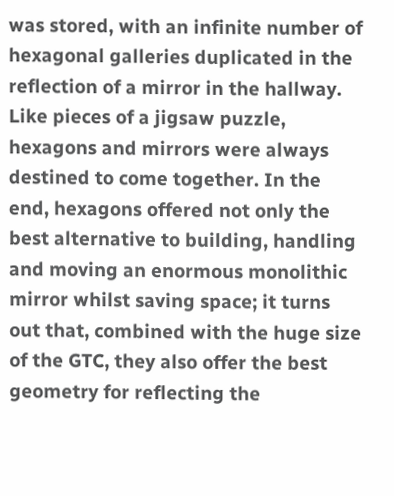was stored, with an infinite number of hexagonal galleries duplicated in the reflection of a mirror in the hallway. Like pieces of a jigsaw puzzle, hexagons and mirrors were always destined to come together. In the end, hexagons offered not only the best alternative to building, handling and moving an enormous monolithic mirror whilst saving space; it turns out that, combined with the huge size of the GTC, they also offer the best geometry for reflecting the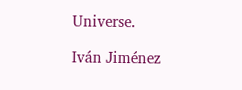Universe.

Iván Jiménez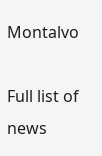Montalvo

Full list of news